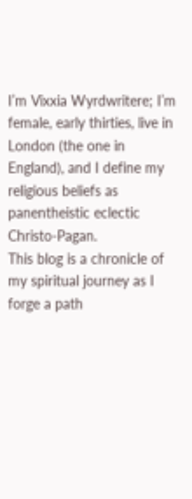I’m Vixxia Wyrdwritere; I’m female, early thirties, live in London (the one in England), and I define my religious beliefs as panentheistic eclectic Christo-Pagan.
This blog is a chronicle of my spiritual journey as I forge a path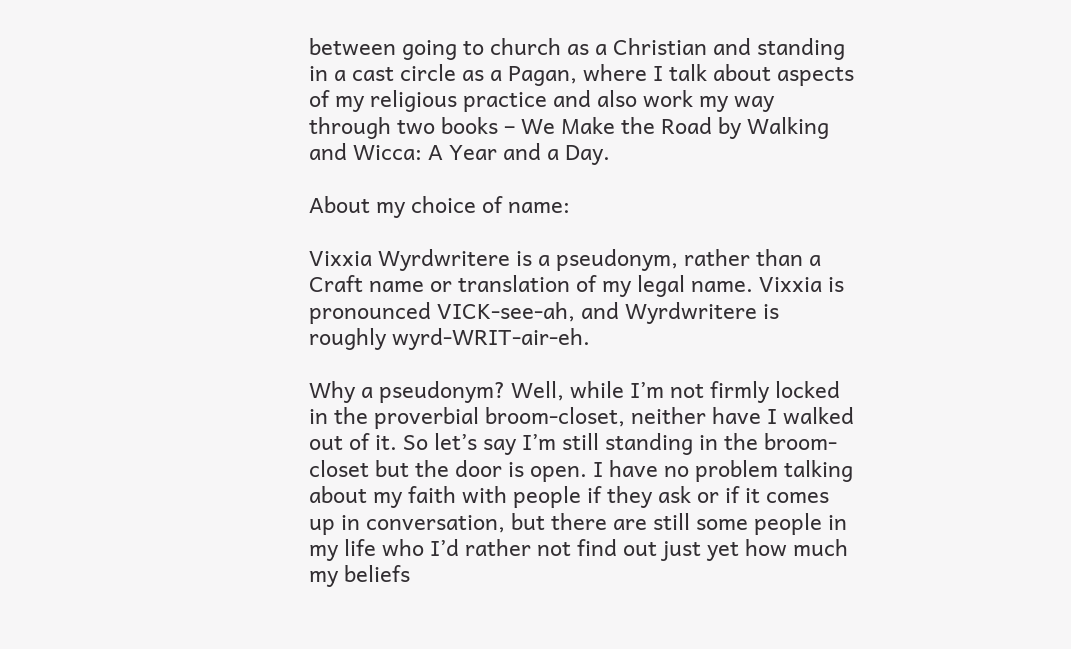between going to church as a Christian and standing in a cast circle as a Pagan, where I talk about aspects of my religious practice and also work my way through two books – We Make the Road by Walking and Wicca: A Year and a Day.

About my choice of name:

Vixxia Wyrdwritere is a pseudonym, rather than a Craft name or translation of my legal name. Vixxia is pronounced VICK-see-ah, and Wyrdwritere is roughly wyrd-WRIT-air-eh.

Why a pseudonym? Well, while I’m not firmly locked in the proverbial broom-closet, neither have I walked out of it. So let’s say I’m still standing in the broom-closet but the door is open. I have no problem talking about my faith with people if they ask or if it comes up in conversation, but there are still some people in my life who I’d rather not find out just yet how much my beliefs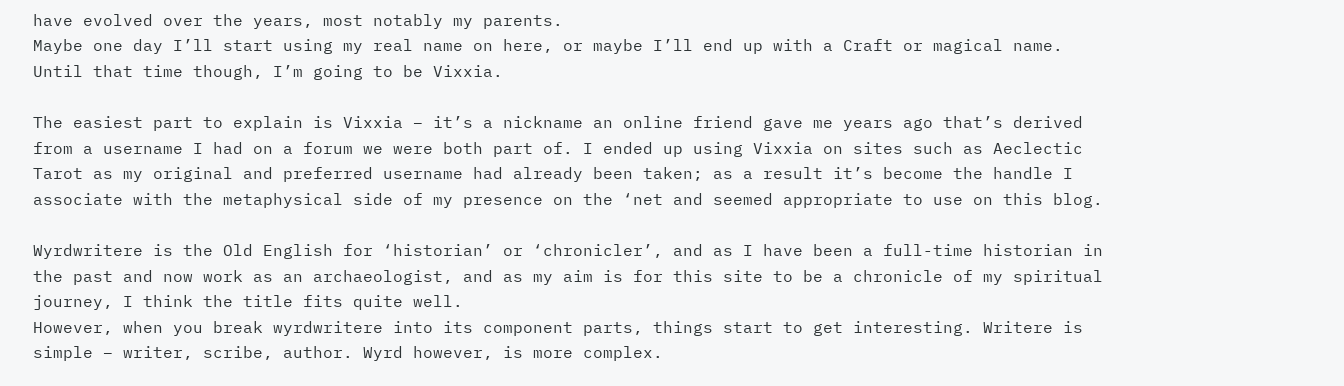have evolved over the years, most notably my parents.
Maybe one day I’ll start using my real name on here, or maybe I’ll end up with a Craft or magical name. Until that time though, I’m going to be Vixxia.

The easiest part to explain is Vixxia – it’s a nickname an online friend gave me years ago that’s derived from a username I had on a forum we were both part of. I ended up using Vixxia on sites such as Aeclectic Tarot as my original and preferred username had already been taken; as a result it’s become the handle I associate with the metaphysical side of my presence on the ‘net and seemed appropriate to use on this blog.

Wyrdwritere is the Old English for ‘historian’ or ‘chronicler’, and as I have been a full-time historian in the past and now work as an archaeologist, and as my aim is for this site to be a chronicle of my spiritual journey, I think the title fits quite well.
However, when you break wyrdwritere into its component parts, things start to get interesting. Writere is simple – writer, scribe, author. Wyrd however, is more complex.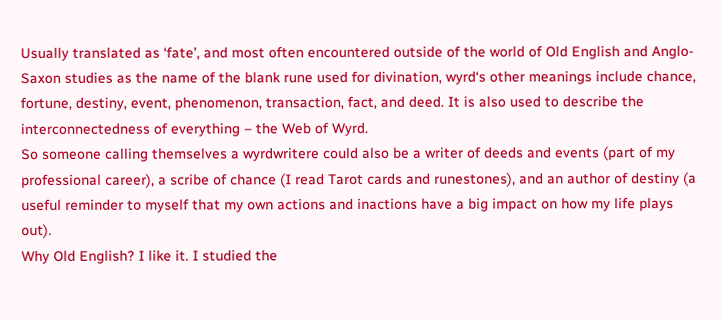Usually translated as ‘fate’, and most often encountered outside of the world of Old English and Anglo-Saxon studies as the name of the blank rune used for divination, wyrd‘s other meanings include chance, fortune, destiny, event, phenomenon, transaction, fact, and deed. It is also used to describe the interconnectedness of everything – the Web of Wyrd.
So someone calling themselves a wyrdwritere could also be a writer of deeds and events (part of my professional career), a scribe of chance (I read Tarot cards and runestones), and an author of destiny (a useful reminder to myself that my own actions and inactions have a big impact on how my life plays out).
Why Old English? I like it. I studied the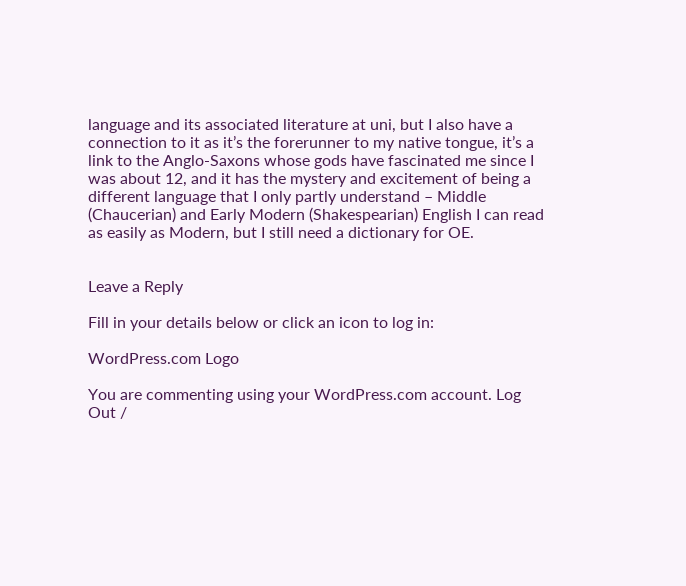language and its associated literature at uni, but I also have a connection to it as it’s the forerunner to my native tongue, it’s a link to the Anglo-Saxons whose gods have fascinated me since I was about 12, and it has the mystery and excitement of being a different language that I only partly understand – Middle (Chaucerian) and Early Modern (Shakespearian) English I can read as easily as Modern, but I still need a dictionary for OE.


Leave a Reply

Fill in your details below or click an icon to log in:

WordPress.com Logo

You are commenting using your WordPress.com account. Log Out /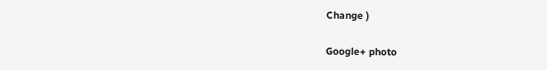Change )

Google+ photo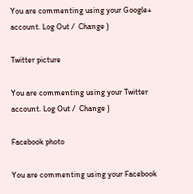You are commenting using your Google+ account. Log Out /  Change )

Twitter picture

You are commenting using your Twitter account. Log Out /  Change )

Facebook photo

You are commenting using your Facebook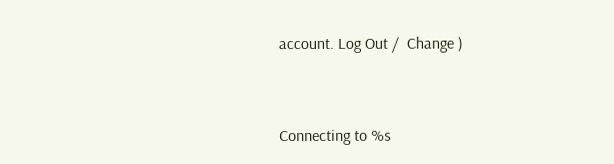account. Log Out /  Change )


Connecting to %s